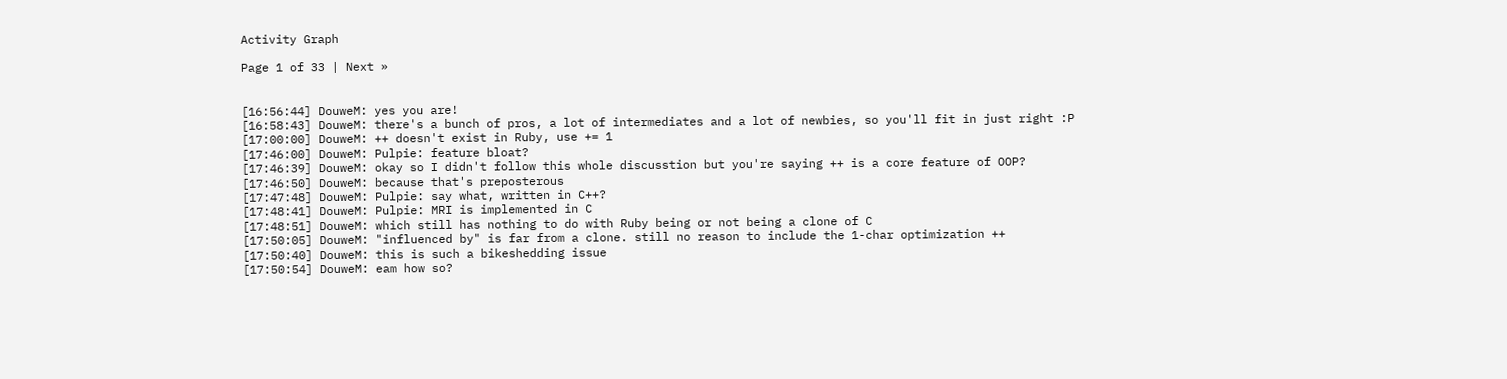Activity Graph

Page 1 of 33 | Next »


[16:56:44] DouweM: yes you are!
[16:58:43] DouweM: there's a bunch of pros, a lot of intermediates and a lot of newbies, so you'll fit in just right :P
[17:00:00] DouweM: ++ doesn't exist in Ruby, use += 1
[17:46:00] DouweM: Pulpie: feature bloat?
[17:46:39] DouweM: okay so I didn't follow this whole discusstion but you're saying ++ is a core feature of OOP?
[17:46:50] DouweM: because that's preposterous
[17:47:48] DouweM: Pulpie: say what, written in C++?
[17:48:41] DouweM: Pulpie: MRI is implemented in C
[17:48:51] DouweM: which still has nothing to do with Ruby being or not being a clone of C
[17:50:05] DouweM: "influenced by" is far from a clone. still no reason to include the 1-char optimization ++
[17:50:40] DouweM: this is such a bikeshedding issue
[17:50:54] DouweM: eam how so?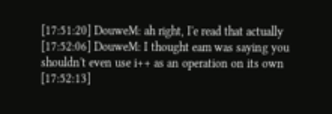[17:51:20] DouweM: ah right, I'e read that actually
[17:52:06] DouweM: I thought eam was saying you shouldn't even use i++ as an operation on its own
[17:52:13]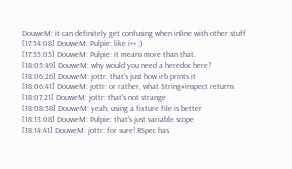DouweM: it can definitely get confusing when inline with other stuff
[17:54:08] DouweM: Pulpie: like i++ ;)
[17:55:05] DouweM: Pulpie: it means more than that.
[18:05:49] DouweM: why would you need a heredoc here?
[18:06:26] DouweM: jottr: that's just how irb prints it
[18:06:41] DouweM: jottr: or rather, what String#inspect returns
[18:07:21] DouweM: jottr: that's not strange
[18:08:58] DouweM: yeah, using a fixture file is better
[18:13:08] DouweM: Pulpie: that's just variable scope
[18:14:41] DouweM: jottr: for sure! RSpec has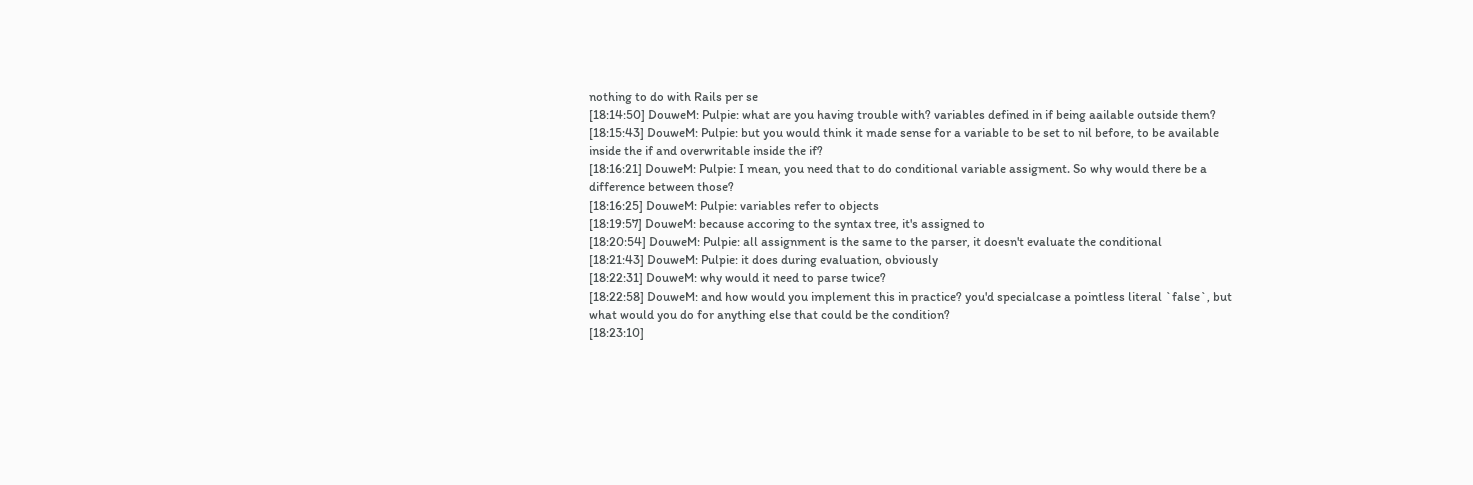nothing to do with Rails per se
[18:14:50] DouweM: Pulpie: what are you having trouble with? variables defined in if being aailable outside them?
[18:15:43] DouweM: Pulpie: but you would think it made sense for a variable to be set to nil before, to be available inside the if and overwritable inside the if?
[18:16:21] DouweM: Pulpie: I mean, you need that to do conditional variable assigment. So why would there be a difference between those?
[18:16:25] DouweM: Pulpie: variables refer to objects
[18:19:57] DouweM: because accoring to the syntax tree, it's assigned to
[18:20:54] DouweM: Pulpie: all assignment is the same to the parser, it doesn't evaluate the conditional
[18:21:43] DouweM: Pulpie: it does during evaluation, obviously
[18:22:31] DouweM: why would it need to parse twice?
[18:22:58] DouweM: and how would you implement this in practice? you'd specialcase a pointless literal `false`, but what would you do for anything else that could be the condition?
[18:23:10]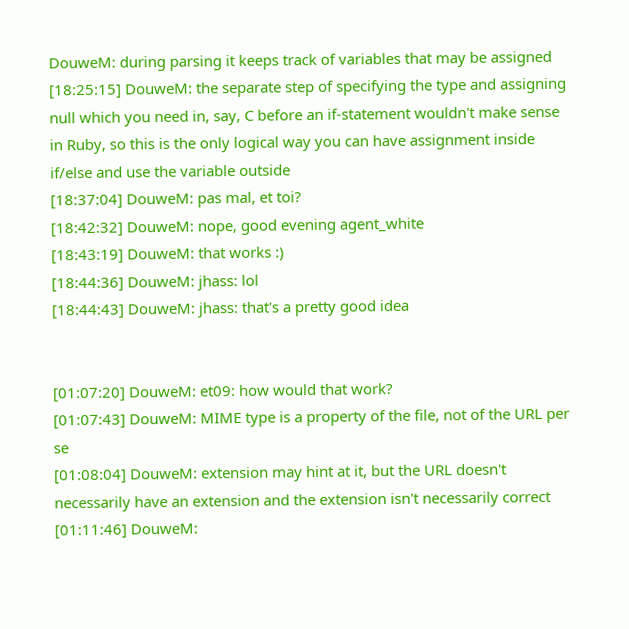DouweM: during parsing it keeps track of variables that may be assigned
[18:25:15] DouweM: the separate step of specifying the type and assigning null which you need in, say, C before an if-statement wouldn't make sense in Ruby, so this is the only logical way you can have assignment inside if/else and use the variable outside
[18:37:04] DouweM: pas mal, et toi?
[18:42:32] DouweM: nope, good evening agent_white
[18:43:19] DouweM: that works :)
[18:44:36] DouweM: jhass: lol
[18:44:43] DouweM: jhass: that's a pretty good idea


[01:07:20] DouweM: et09: how would that work?
[01:07:43] DouweM: MIME type is a property of the file, not of the URL per se
[01:08:04] DouweM: extension may hint at it, but the URL doesn't necessarily have an extension and the extension isn't necessarily correct
[01:11:46] DouweM: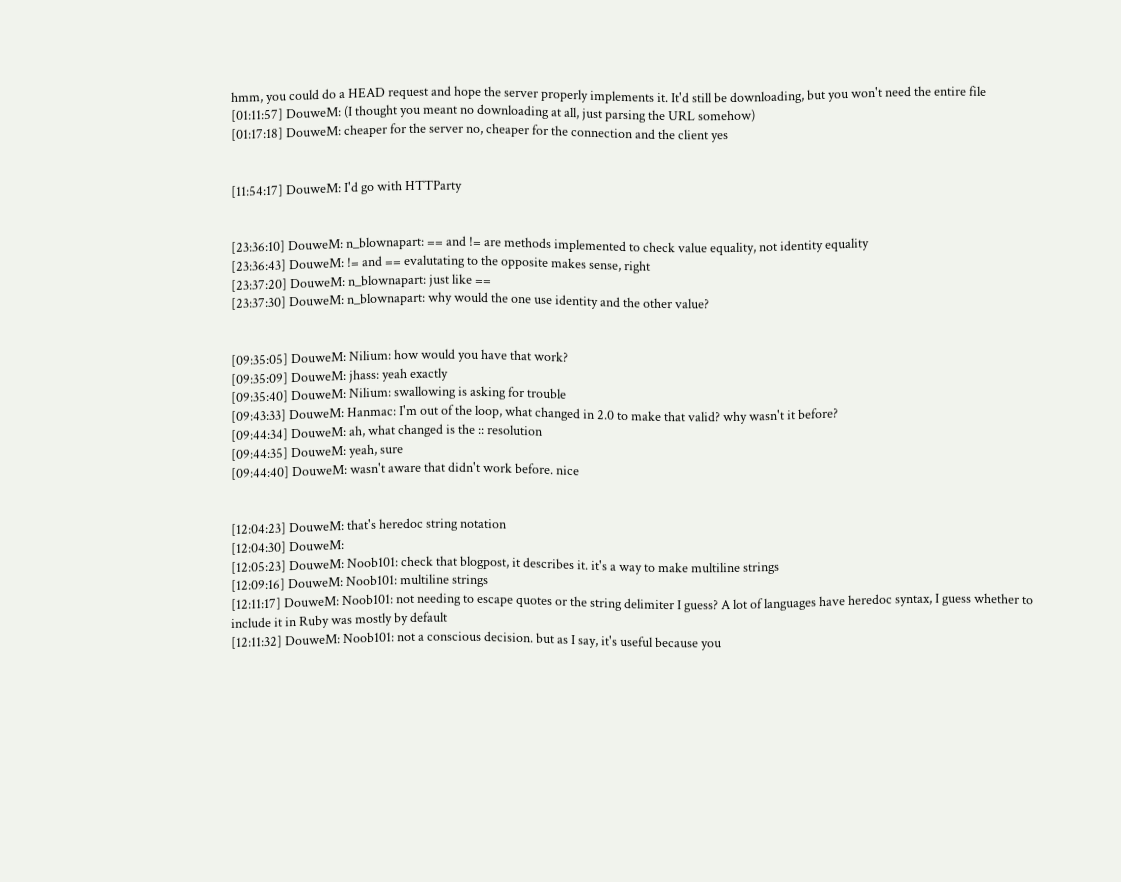hmm, you could do a HEAD request and hope the server properly implements it. It'd still be downloading, but you won't need the entire file
[01:11:57] DouweM: (I thought you meant no downloading at all, just parsing the URL somehow)
[01:17:18] DouweM: cheaper for the server no, cheaper for the connection and the client yes


[11:54:17] DouweM: I'd go with HTTParty


[23:36:10] DouweM: n_blownapart: == and != are methods implemented to check value equality, not identity equality
[23:36:43] DouweM: != and == evalutating to the opposite makes sense, right
[23:37:20] DouweM: n_blownapart: just like ==
[23:37:30] DouweM: n_blownapart: why would the one use identity and the other value?


[09:35:05] DouweM: Nilium: how would you have that work?
[09:35:09] DouweM: jhass: yeah exactly
[09:35:40] DouweM: Nilium: swallowing is asking for trouble
[09:43:33] DouweM: Hanmac: I'm out of the loop, what changed in 2.0 to make that valid? why wasn't it before?
[09:44:34] DouweM: ah, what changed is the :: resolution
[09:44:35] DouweM: yeah, sure
[09:44:40] DouweM: wasn't aware that didn't work before. nice


[12:04:23] DouweM: that's heredoc string notation
[12:04:30] DouweM:
[12:05:23] DouweM: Noob101: check that blogpost, it describes it. it's a way to make multiline strings
[12:09:16] DouweM: Noob101: multiline strings
[12:11:17] DouweM: Noob101: not needing to escape quotes or the string delimiter I guess? A lot of languages have heredoc syntax, I guess whether to include it in Ruby was mostly by default
[12:11:32] DouweM: Noob101: not a conscious decision. but as I say, it's useful because you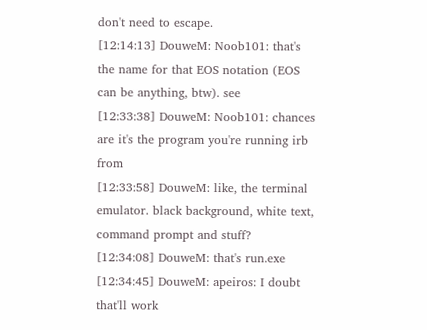don't need to escape.
[12:14:13] DouweM: Noob101: that's the name for that EOS notation (EOS can be anything, btw). see
[12:33:38] DouweM: Noob101: chances are it's the program you're running irb from
[12:33:58] DouweM: like, the terminal emulator. black background, white text, command prompt and stuff?
[12:34:08] DouweM: that's run.exe
[12:34:45] DouweM: apeiros: I doubt that'll work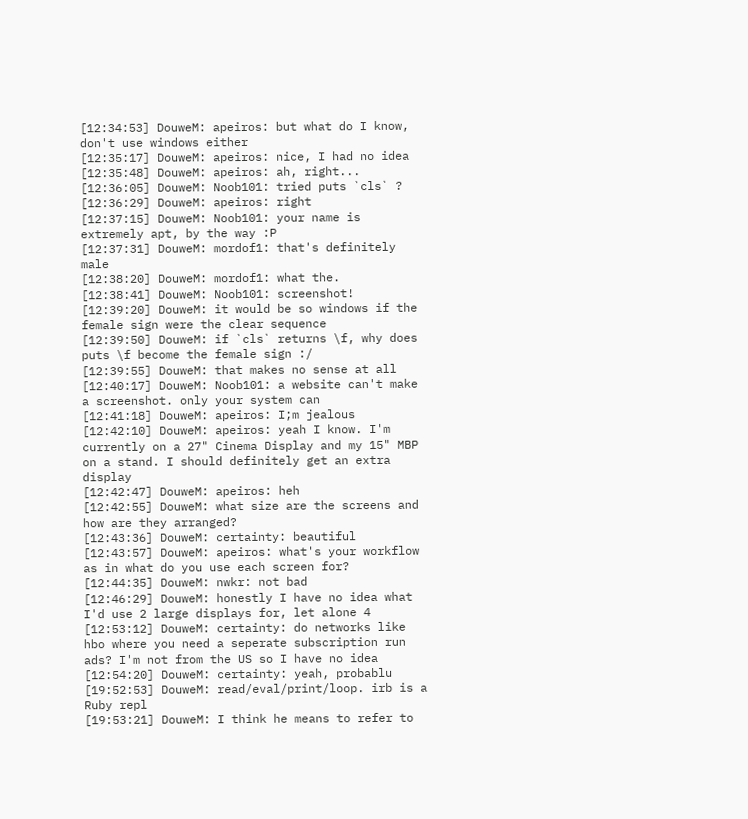[12:34:53] DouweM: apeiros: but what do I know, don't use windows either
[12:35:17] DouweM: apeiros: nice, I had no idea
[12:35:48] DouweM: apeiros: ah, right...
[12:36:05] DouweM: Noob101: tried puts `cls` ?
[12:36:29] DouweM: apeiros: right
[12:37:15] DouweM: Noob101: your name is extremely apt, by the way :P
[12:37:31] DouweM: mordof1: that's definitely male
[12:38:20] DouweM: mordof1: what the.
[12:38:41] DouweM: Noob101: screenshot!
[12:39:20] DouweM: it would be so windows if the female sign were the clear sequence
[12:39:50] DouweM: if `cls` returns \f, why does puts \f become the female sign :/
[12:39:55] DouweM: that makes no sense at all
[12:40:17] DouweM: Noob101: a website can't make a screenshot. only your system can
[12:41:18] DouweM: apeiros: I;m jealous
[12:42:10] DouweM: apeiros: yeah I know. I'm currently on a 27" Cinema Display and my 15" MBP on a stand. I should definitely get an extra display
[12:42:47] DouweM: apeiros: heh
[12:42:55] DouweM: what size are the screens and how are they arranged?
[12:43:36] DouweM: certainty: beautiful
[12:43:57] DouweM: apeiros: what's your workflow as in what do you use each screen for?
[12:44:35] DouweM: nwkr: not bad
[12:46:29] DouweM: honestly I have no idea what I'd use 2 large displays for, let alone 4
[12:53:12] DouweM: certainty: do networks like hbo where you need a seperate subscription run ads? I'm not from the US so I have no idea
[12:54:20] DouweM: certainty: yeah, probablu
[19:52:53] DouweM: read/eval/print/loop. irb is a Ruby repl
[19:53:21] DouweM: I think he means to refer to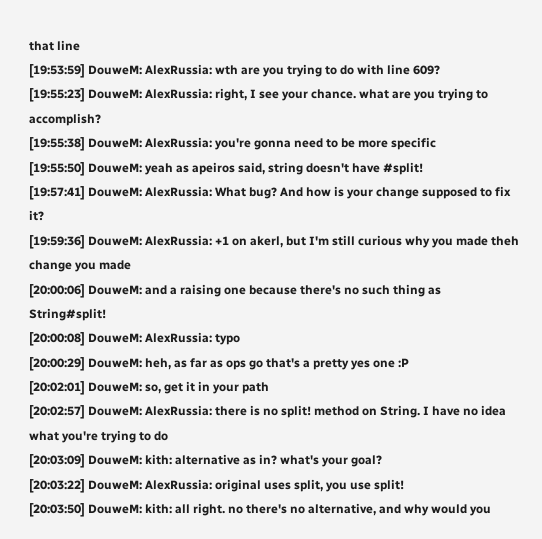that line
[19:53:59] DouweM: AlexRussia: wth are you trying to do with line 609?
[19:55:23] DouweM: AlexRussia: right, I see your chance. what are you trying to accomplish?
[19:55:38] DouweM: AlexRussia: you're gonna need to be more specific
[19:55:50] DouweM: yeah as apeiros said, string doesn't have #split!
[19:57:41] DouweM: AlexRussia: What bug? And how is your change supposed to fix it?
[19:59:36] DouweM: AlexRussia: +1 on akerl, but I'm still curious why you made theh change you made
[20:00:06] DouweM: and a raising one because there's no such thing as String#split!
[20:00:08] DouweM: AlexRussia: typo
[20:00:29] DouweM: heh, as far as ops go that's a pretty yes one :P
[20:02:01] DouweM: so, get it in your path
[20:02:57] DouweM: AlexRussia: there is no split! method on String. I have no idea what you're trying to do
[20:03:09] DouweM: kith: alternative as in? what's your goal?
[20:03:22] DouweM: AlexRussia: original uses split, you use split!
[20:03:50] DouweM: kith: all right. no there's no alternative, and why would you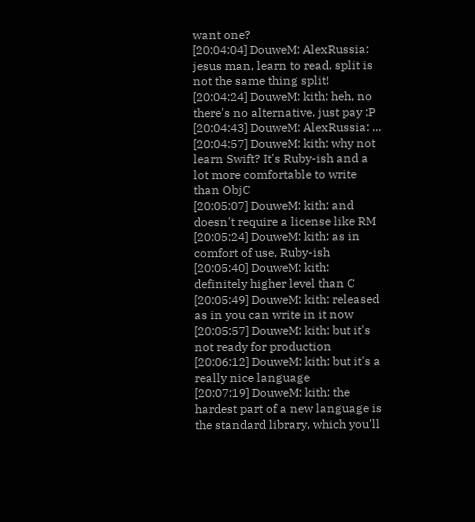want one?
[20:04:04] DouweM: AlexRussia: jesus man, learn to read. split is not the same thing split!
[20:04:24] DouweM: kith: heh, no there's no alternative. just pay :P
[20:04:43] DouweM: AlexRussia: ...
[20:04:57] DouweM: kith: why not learn Swift? It's Ruby-ish and a lot more comfortable to write than ObjC
[20:05:07] DouweM: kith: and doesn't require a license like RM
[20:05:24] DouweM: kith: as in comfort of use, Ruby-ish
[20:05:40] DouweM: kith: definitely higher level than C
[20:05:49] DouweM: kith: released as in you can write in it now
[20:05:57] DouweM: kith: but it's not ready for production
[20:06:12] DouweM: kith: but it's a really nice language
[20:07:19] DouweM: kith: the hardest part of a new language is the standard library, which you'll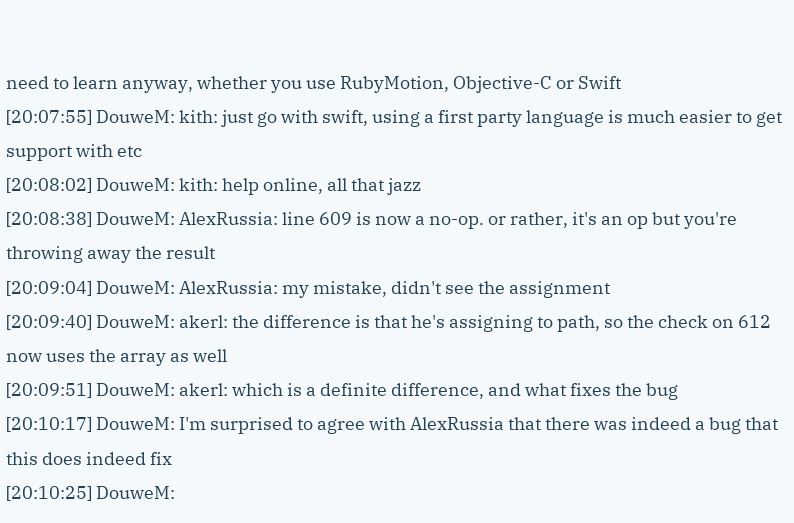need to learn anyway, whether you use RubyMotion, Objective-C or Swift
[20:07:55] DouweM: kith: just go with swift, using a first party language is much easier to get support with etc
[20:08:02] DouweM: kith: help online, all that jazz
[20:08:38] DouweM: AlexRussia: line 609 is now a no-op. or rather, it's an op but you're throwing away the result
[20:09:04] DouweM: AlexRussia: my mistake, didn't see the assignment
[20:09:40] DouweM: akerl: the difference is that he's assigning to path, so the check on 612 now uses the array as well
[20:09:51] DouweM: akerl: which is a definite difference, and what fixes the bug
[20:10:17] DouweM: I'm surprised to agree with AlexRussia that there was indeed a bug that this does indeed fix
[20:10:25] DouweM: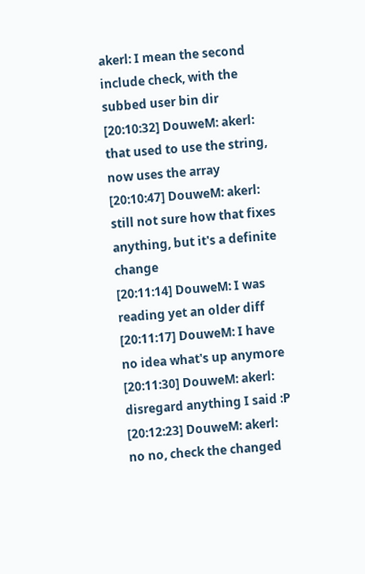akerl: I mean the second include check, with the subbed user bin dir
[20:10:32] DouweM: akerl: that used to use the string, now uses the array
[20:10:47] DouweM: akerl: still not sure how that fixes anything, but it's a definite change
[20:11:14] DouweM: I was reading yet an older diff
[20:11:17] DouweM: I have no idea what's up anymore
[20:11:30] DouweM: akerl: disregard anything I said :P
[20:12:23] DouweM: akerl: no no, check the changed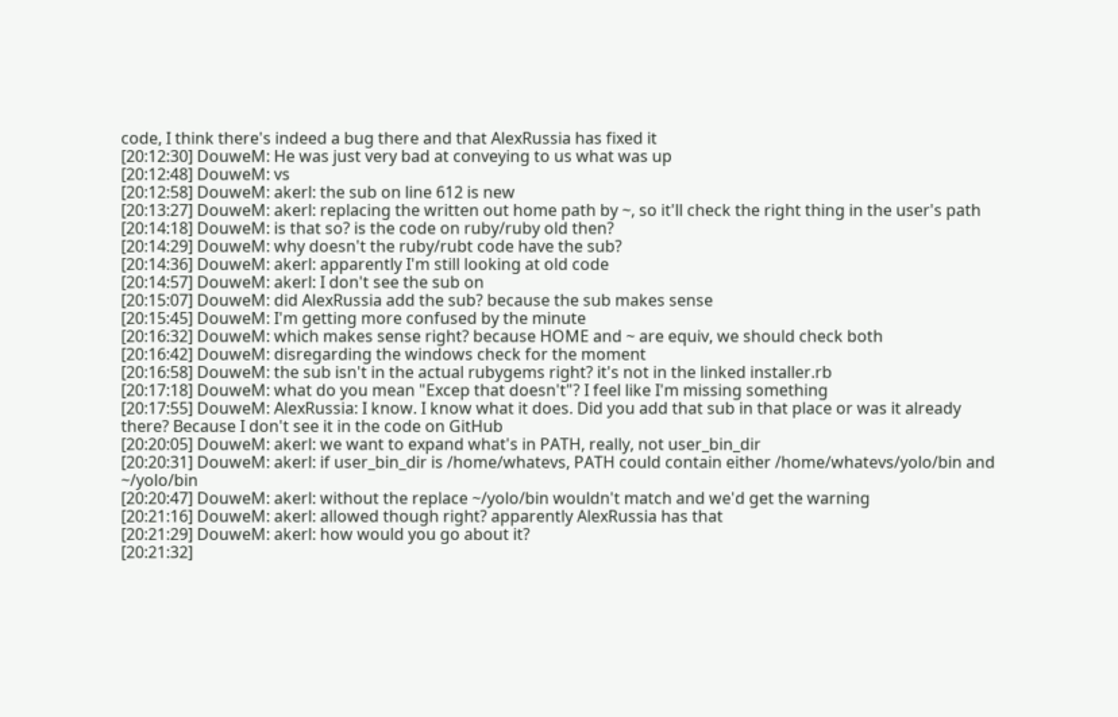code, I think there's indeed a bug there and that AlexRussia has fixed it
[20:12:30] DouweM: He was just very bad at conveying to us what was up
[20:12:48] DouweM: vs
[20:12:58] DouweM: akerl: the sub on line 612 is new
[20:13:27] DouweM: akerl: replacing the written out home path by ~, so it'll check the right thing in the user's path
[20:14:18] DouweM: is that so? is the code on ruby/ruby old then?
[20:14:29] DouweM: why doesn't the ruby/rubt code have the sub?
[20:14:36] DouweM: akerl: apparently I'm still looking at old code
[20:14:57] DouweM: akerl: I don't see the sub on
[20:15:07] DouweM: did AlexRussia add the sub? because the sub makes sense
[20:15:45] DouweM: I'm getting more confused by the minute
[20:16:32] DouweM: which makes sense right? because HOME and ~ are equiv, we should check both
[20:16:42] DouweM: disregarding the windows check for the moment
[20:16:58] DouweM: the sub isn't in the actual rubygems right? it's not in the linked installer.rb
[20:17:18] DouweM: what do you mean "Excep that doesn't"? I feel like I'm missing something
[20:17:55] DouweM: AlexRussia: I know. I know what it does. Did you add that sub in that place or was it already there? Because I don't see it in the code on GitHub
[20:20:05] DouweM: akerl: we want to expand what's in PATH, really, not user_bin_dir
[20:20:31] DouweM: akerl: if user_bin_dir is /home/whatevs, PATH could contain either /home/whatevs/yolo/bin and ~/yolo/bin
[20:20:47] DouweM: akerl: without the replace ~/yolo/bin wouldn't match and we'd get the warning
[20:21:16] DouweM: akerl: allowed though right? apparently AlexRussia has that
[20:21:29] DouweM: akerl: how would you go about it?
[20:21:32]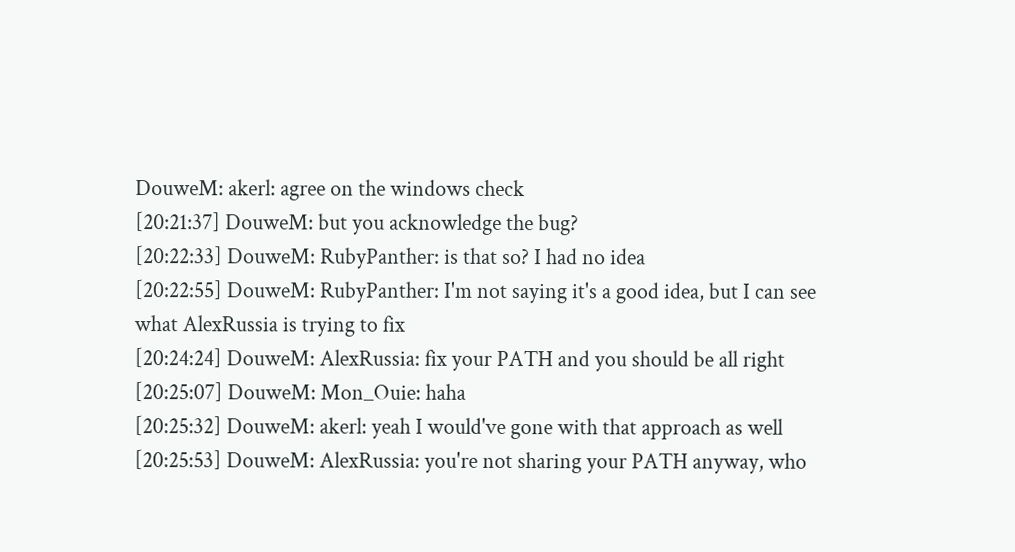DouweM: akerl: agree on the windows check
[20:21:37] DouweM: but you acknowledge the bug?
[20:22:33] DouweM: RubyPanther: is that so? I had no idea
[20:22:55] DouweM: RubyPanther: I'm not saying it's a good idea, but I can see what AlexRussia is trying to fix
[20:24:24] DouweM: AlexRussia: fix your PATH and you should be all right
[20:25:07] DouweM: Mon_Ouie: haha
[20:25:32] DouweM: akerl: yeah I would've gone with that approach as well
[20:25:53] DouweM: AlexRussia: you're not sharing your PATH anyway, who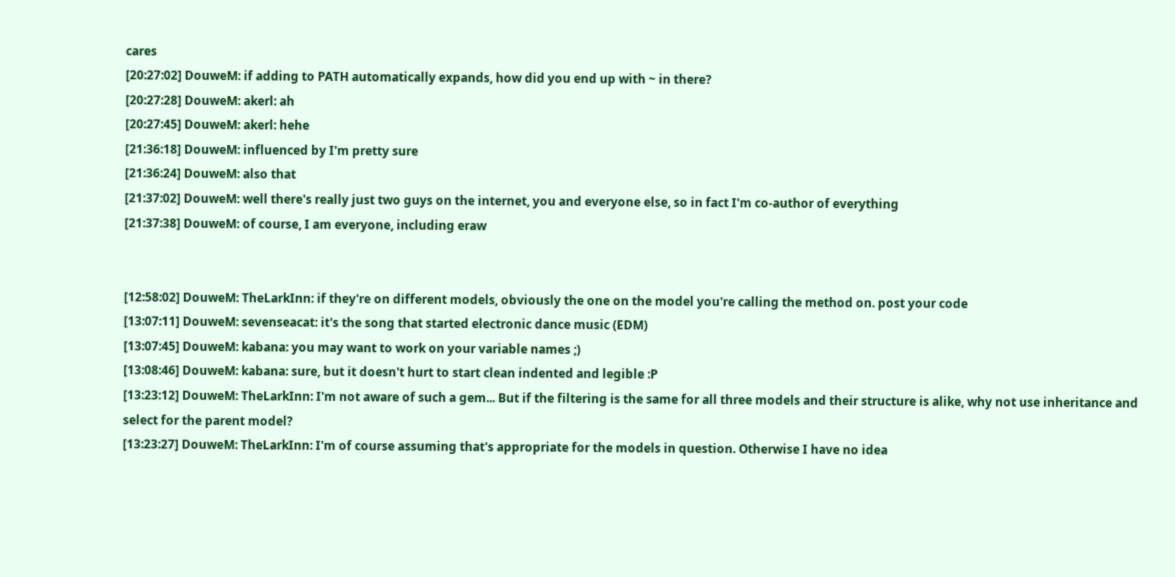cares
[20:27:02] DouweM: if adding to PATH automatically expands, how did you end up with ~ in there?
[20:27:28] DouweM: akerl: ah
[20:27:45] DouweM: akerl: hehe
[21:36:18] DouweM: influenced by I'm pretty sure
[21:36:24] DouweM: also that
[21:37:02] DouweM: well there's really just two guys on the internet, you and everyone else, so in fact I'm co-author of everything
[21:37:38] DouweM: of course, I am everyone, including eraw


[12:58:02] DouweM: TheLarkInn: if they're on different models, obviously the one on the model you're calling the method on. post your code
[13:07:11] DouweM: sevenseacat: it's the song that started electronic dance music (EDM)
[13:07:45] DouweM: kabana: you may want to work on your variable names ;)
[13:08:46] DouweM: kabana: sure, but it doesn't hurt to start clean indented and legible :P
[13:23:12] DouweM: TheLarkInn: I'm not aware of such a gem... But if the filtering is the same for all three models and their structure is alike, why not use inheritance and select for the parent model?
[13:23:27] DouweM: TheLarkInn: I'm of course assuming that's appropriate for the models in question. Otherwise I have no idea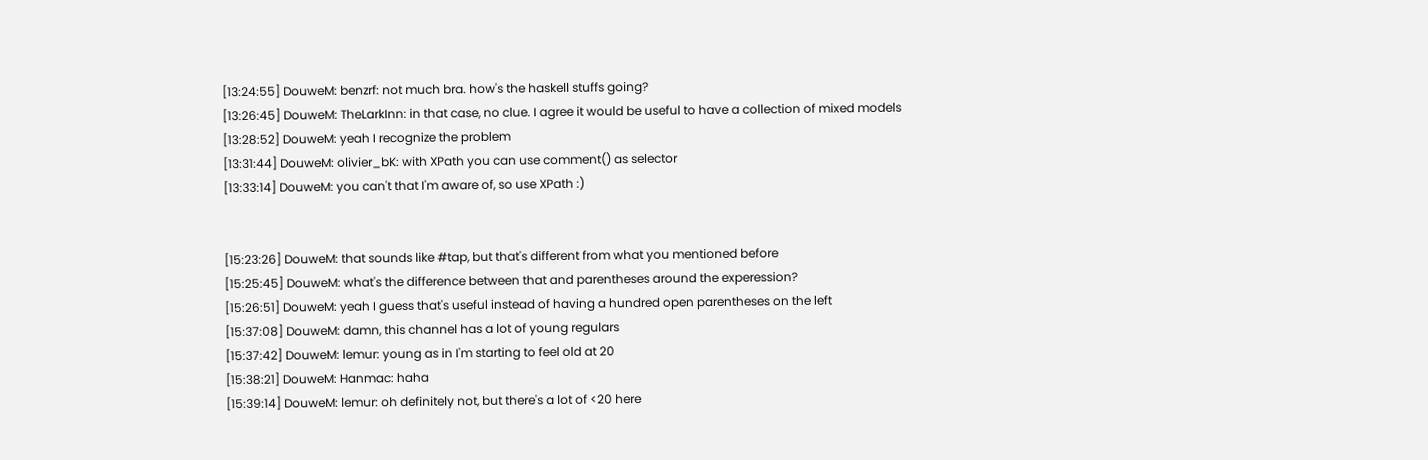[13:24:55] DouweM: benzrf: not much bra. how's the haskell stuffs going?
[13:26:45] DouweM: TheLarkInn: in that case, no clue. I agree it would be useful to have a collection of mixed models
[13:28:52] DouweM: yeah I recognize the problem
[13:31:44] DouweM: olivier_bK: with XPath you can use comment() as selector
[13:33:14] DouweM: you can't that I'm aware of, so use XPath :)


[15:23:26] DouweM: that sounds like #tap, but that's different from what you mentioned before
[15:25:45] DouweM: what's the difference between that and parentheses around the experession?
[15:26:51] DouweM: yeah I guess that's useful instead of having a hundred open parentheses on the left
[15:37:08] DouweM: damn, this channel has a lot of young regulars
[15:37:42] DouweM: lemur: young as in I'm starting to feel old at 20
[15:38:21] DouweM: Hanmac: haha
[15:39:14] DouweM: lemur: oh definitely not, but there's a lot of <20 here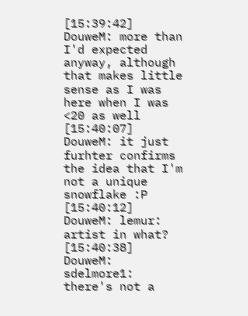[15:39:42] DouweM: more than I'd expected anyway, although that makes little sense as I was here when I was <20 as well
[15:40:07] DouweM: it just furhter confirms the idea that I'm not a unique snowflake :P
[15:40:12] DouweM: lemur: artist in what?
[15:40:38] DouweM: sdelmore1: there's not a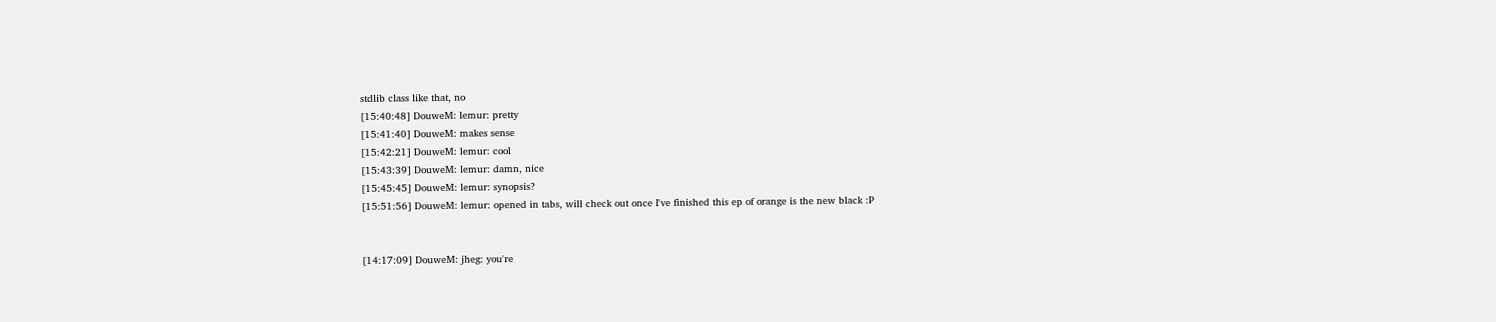stdlib class like that, no
[15:40:48] DouweM: lemur: pretty
[15:41:40] DouweM: makes sense
[15:42:21] DouweM: lemur: cool
[15:43:39] DouweM: lemur: damn, nice
[15:45:45] DouweM: lemur: synopsis?
[15:51:56] DouweM: lemur: opened in tabs, will check out once I've finished this ep of orange is the new black :P


[14:17:09] DouweM: jheg: you're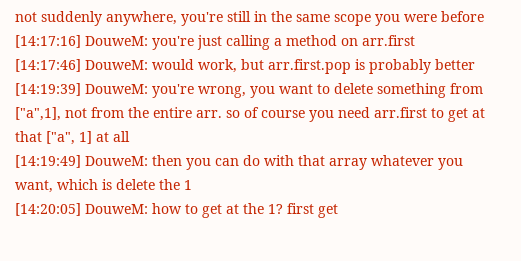not suddenly anywhere, you're still in the same scope you were before
[14:17:16] DouweM: you're just calling a method on arr.first
[14:17:46] DouweM: would work, but arr.first.pop is probably better
[14:19:39] DouweM: you're wrong, you want to delete something from ["a",1], not from the entire arr. so of course you need arr.first to get at that ["a", 1] at all
[14:19:49] DouweM: then you can do with that array whatever you want, which is delete the 1
[14:20:05] DouweM: how to get at the 1? first get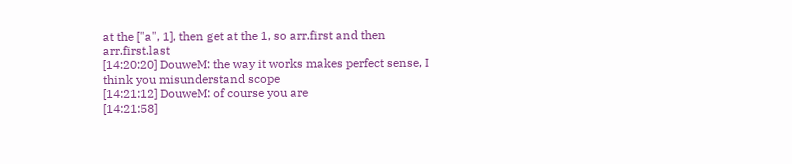at the ["a", 1], then get at the 1, so arr.first and then arr.first.last
[14:20:20] DouweM: the way it works makes perfect sense, I think you misunderstand scope
[14:21:12] DouweM: of course you are
[14:21:58]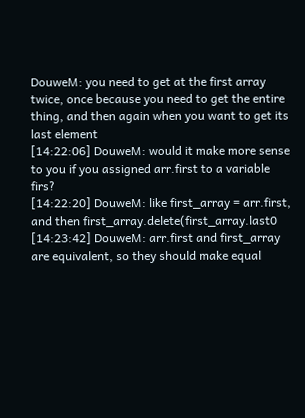DouweM: you need to get at the first array twice, once because you need to get the entire thing, and then again when you want to get its last element
[14:22:06] DouweM: would it make more sense to you if you assigned arr.first to a variable firs?
[14:22:20] DouweM: like first_array = arr.first, and then first_array.delete(first_array.last0
[14:23:42] DouweM: arr.first and first_array are equivalent, so they should make equal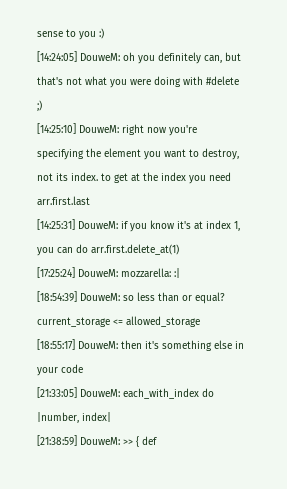sense to you :)
[14:24:05] DouweM: oh you definitely can, but that's not what you were doing with #delete ;)
[14:25:10] DouweM: right now you're specifying the element you want to destroy, not its index. to get at the index you need arr.first.last
[14:25:31] DouweM: if you know it's at index 1, you can do arr.first.delete_at(1)
[17:25:24] DouweM: mozzarella: :|
[18:54:39] DouweM: so less than or equal? current_storage <= allowed_storage
[18:55:17] DouweM: then it's something else in your code
[21:33:05] DouweM: each_with_index do |number, index|
[21:38:59] DouweM: >> { def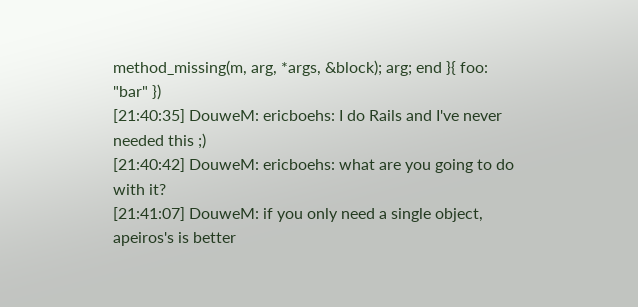method_missing(m, arg, *args, &block); arg; end }{ foo: "bar" })
[21:40:35] DouweM: ericboehs: I do Rails and I've never needed this ;)
[21:40:42] DouweM: ericboehs: what are you going to do with it?
[21:41:07] DouweM: if you only need a single object, apeiros's is better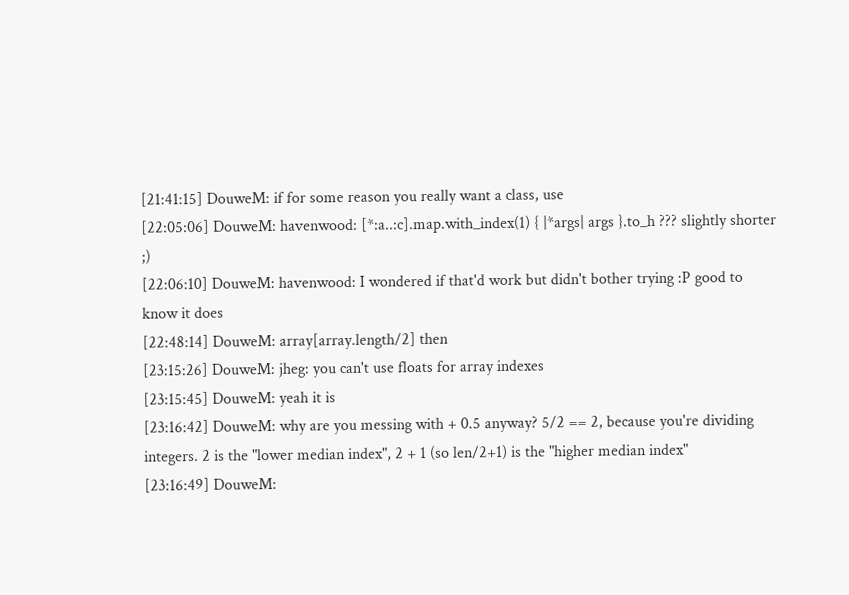[21:41:15] DouweM: if for some reason you really want a class, use
[22:05:06] DouweM: havenwood: [*:a..:c].map.with_index(1) { |*args| args }.to_h ??? slightly shorter ;)
[22:06:10] DouweM: havenwood: I wondered if that'd work but didn't bother trying :P good to know it does
[22:48:14] DouweM: array[array.length/2] then
[23:15:26] DouweM: jheg: you can't use floats for array indexes
[23:15:45] DouweM: yeah it is
[23:16:42] DouweM: why are you messing with + 0.5 anyway? 5/2 == 2, because you're dividing integers. 2 is the "lower median index", 2 + 1 (so len/2+1) is the "higher median index"
[23:16:49] DouweM: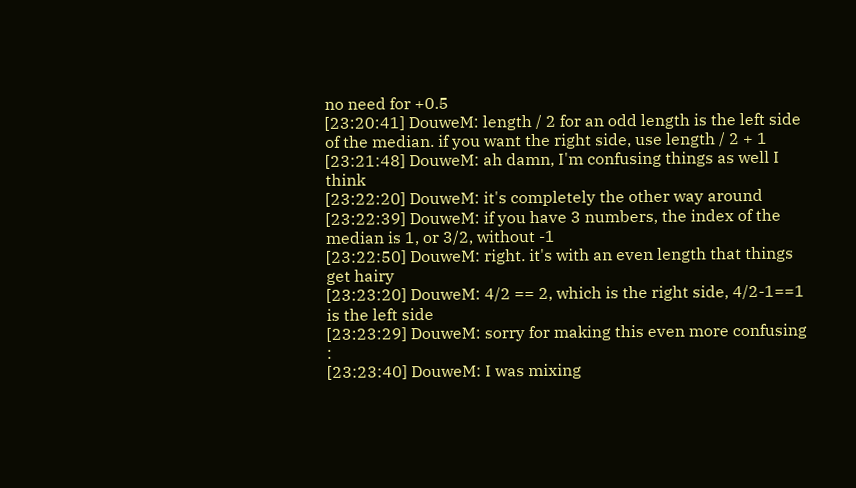no need for +0.5
[23:20:41] DouweM: length / 2 for an odd length is the left side of the median. if you want the right side, use length / 2 + 1
[23:21:48] DouweM: ah damn, I'm confusing things as well I think
[23:22:20] DouweM: it's completely the other way around
[23:22:39] DouweM: if you have 3 numbers, the index of the median is 1, or 3/2, without -1
[23:22:50] DouweM: right. it's with an even length that things get hairy
[23:23:20] DouweM: 4/2 == 2, which is the right side, 4/2-1==1 is the left side
[23:23:29] DouweM: sorry for making this even more confusing :
[23:23:40] DouweM: I was mixing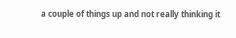a couple of things up and not really thinking it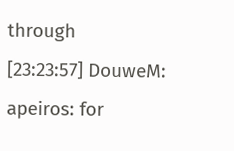through
[23:23:57] DouweM: apeiros: for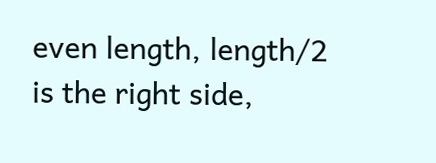even length, length/2 is the right side,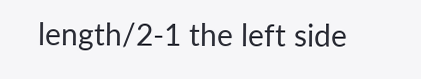length/2-1 the left side